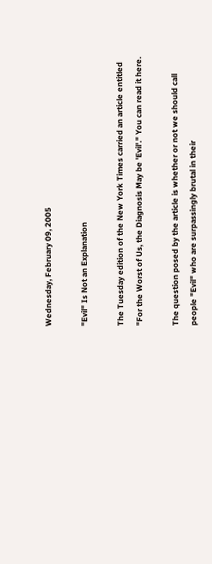Wednesday, February 09, 2005

"Evil" Is Not an Explanation

The Tuesday edition of the New York Times carried an article entitled "For the Worst of Us, the Diagnosis May be 'Evil'." You can read it here.

The question posed by the article is whether or not we should call people "Evil" who are surpassingly brutal in their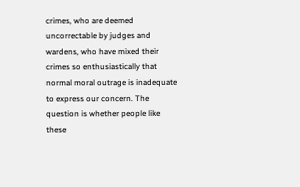crimes, who are deemed uncorrectable by judges and wardens, who have mixed their crimes so enthusiastically that normal moral outrage is inadequate to express our concern. The question is whether people like these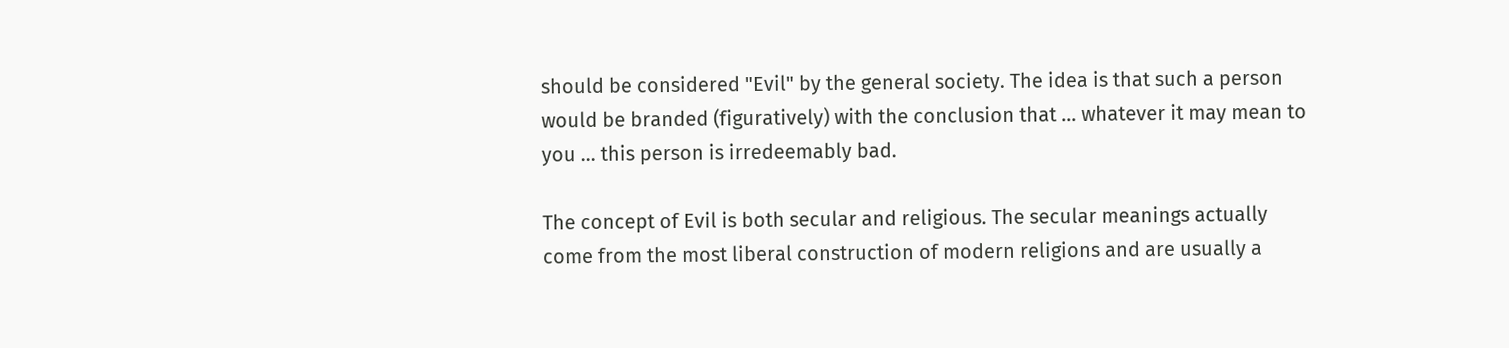should be considered "Evil" by the general society. The idea is that such a person would be branded (figuratively) with the conclusion that ... whatever it may mean to you ... this person is irredeemably bad.

The concept of Evil is both secular and religious. The secular meanings actually come from the most liberal construction of modern religions and are usually a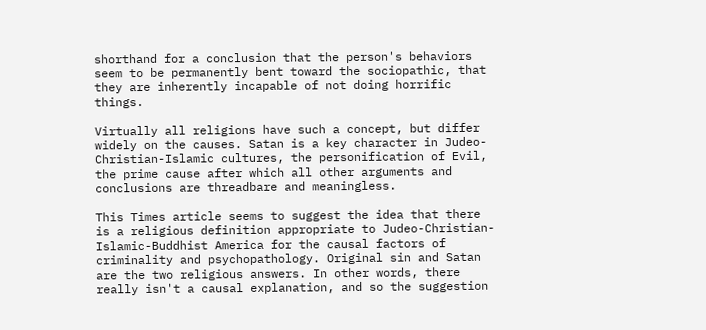shorthand for a conclusion that the person's behaviors seem to be permanently bent toward the sociopathic, that they are inherently incapable of not doing horrific things.

Virtually all religions have such a concept, but differ widely on the causes. Satan is a key character in Judeo-Christian-Islamic cultures, the personification of Evil, the prime cause after which all other arguments and conclusions are threadbare and meaningless.

This Times article seems to suggest the idea that there is a religious definition appropriate to Judeo-Christian-Islamic-Buddhist America for the causal factors of criminality and psychopathology. Original sin and Satan are the two religious answers. In other words, there really isn't a causal explanation, and so the suggestion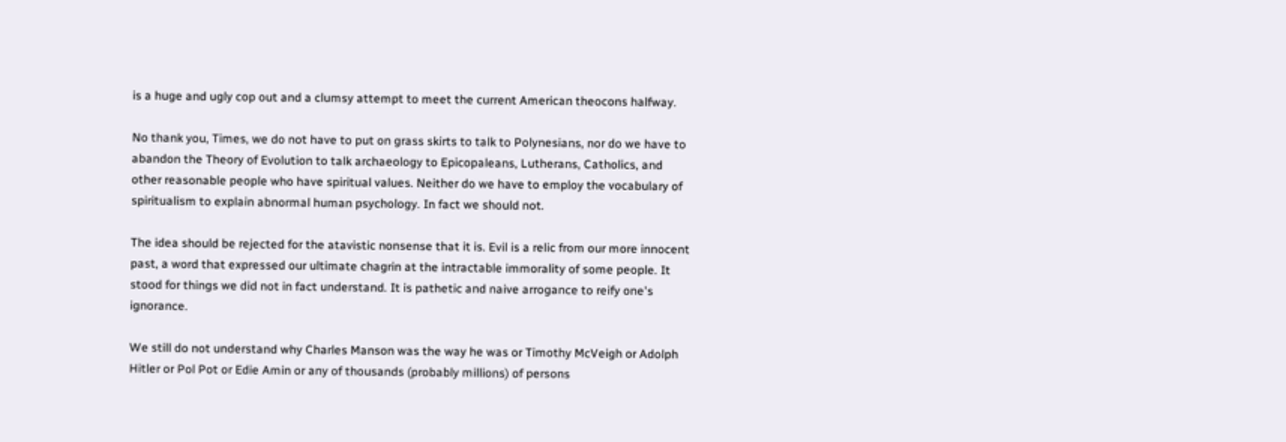is a huge and ugly cop out and a clumsy attempt to meet the current American theocons halfway.

No thank you, Times, we do not have to put on grass skirts to talk to Polynesians, nor do we have to abandon the Theory of Evolution to talk archaeology to Epicopaleans, Lutherans, Catholics, and other reasonable people who have spiritual values. Neither do we have to employ the vocabulary of spiritualism to explain abnormal human psychology. In fact we should not.

The idea should be rejected for the atavistic nonsense that it is. Evil is a relic from our more innocent past, a word that expressed our ultimate chagrin at the intractable immorality of some people. It stood for things we did not in fact understand. It is pathetic and naive arrogance to reify one's ignorance.

We still do not understand why Charles Manson was the way he was or Timothy McVeigh or Adolph Hitler or Pol Pot or Edie Amin or any of thousands (probably millions) of persons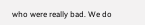who were really bad. We do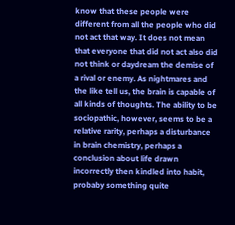know that these people were different from all the people who did not act that way. It does not mean that everyone that did not act also did not think or daydream the demise of a rival or enemy. As nightmares and the like tell us, the brain is capable of all kinds of thoughts. The ability to be sociopathic, however, seems to be a relative rarity, perhaps a disturbance in brain chemistry, perhaps a conclusion about life drawn incorrectly then kindled into habit, probaby something quite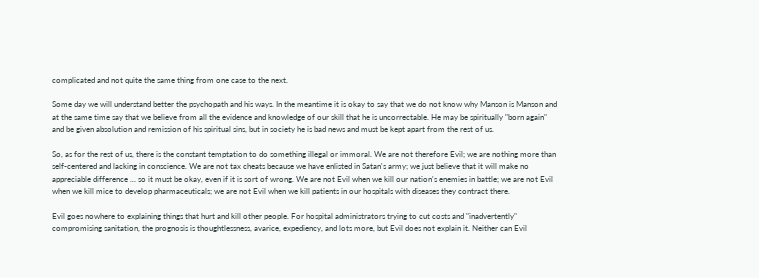complicated and not quite the same thing from one case to the next.

Some day we will understand better the psychopath and his ways. In the meantime it is okay to say that we do not know why Manson is Manson and at the same time say that we believe from all the evidence and knowledge of our skill that he is uncorrectable. He may be spiritually "born again" and be given absolution and remission of his spiritual sins, but in society he is bad news and must be kept apart from the rest of us.

So, as for the rest of us, there is the constant temptation to do something illegal or immoral. We are not therefore Evil; we are nothing more than self-centered and lacking in conscience. We are not tax cheats because we have enlisted in Satan's army; we just believe that it will make no appreciable difference ... so it must be okay, even if it is sort of wrong. We are not Evil when we kill our nation's enemies in battle; we are not Evil when we kill mice to develop pharmaceuticals; we are not Evil when we kill patients in our hospitals with diseases they contract there.

Evil goes nowhere to explaining things that hurt and kill other people. For hospital administrators trying to cut costs and "inadvertently" compromising sanitation, the prognosis is thoughtlessness, avarice, expediency, and lots more, but Evil does not explain it. Neither can Evil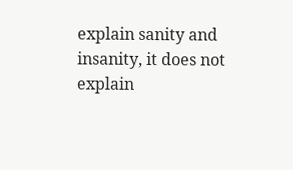explain sanity and insanity, it does not explain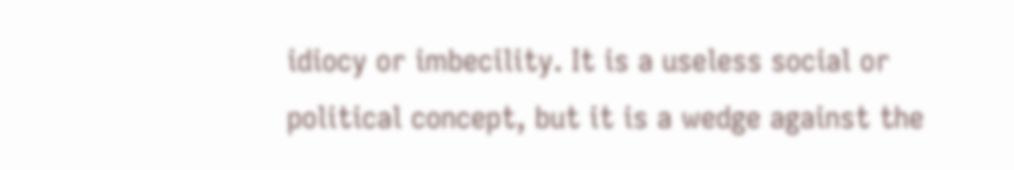idiocy or imbecility. It is a useless social or political concept, but it is a wedge against the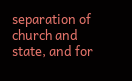separation of church and state, and for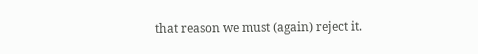that reason we must (again) reject it.